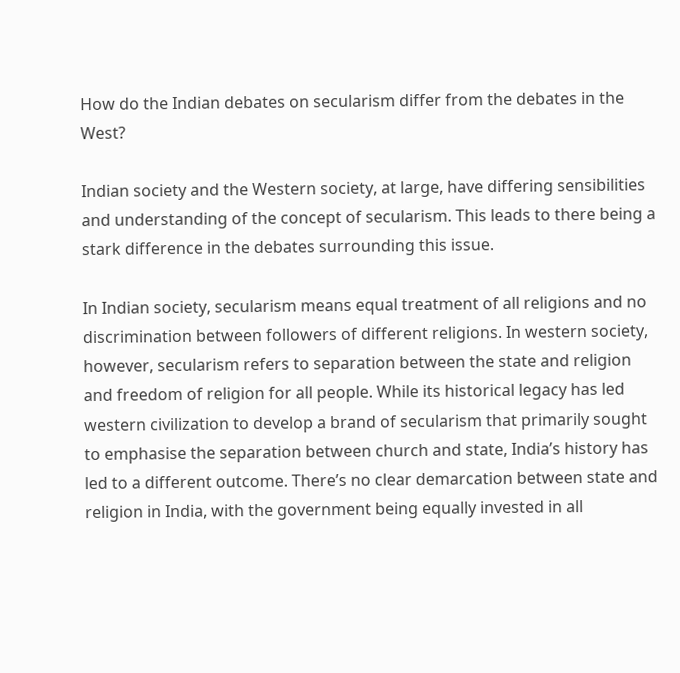How do the Indian debates on secularism differ from the debates in the West?

Indian society and the Western society, at large, have differing sensibilities and understanding of the concept of secularism. This leads to there being a stark difference in the debates surrounding this issue.

In Indian society, secularism means equal treatment of all religions and no discrimination between followers of different religions. In western society, however, secularism refers to separation between the state and religion and freedom of religion for all people. While its historical legacy has led western civilization to develop a brand of secularism that primarily sought to emphasise the separation between church and state, India’s history has led to a different outcome. There’s no clear demarcation between state and religion in India, with the government being equally invested in all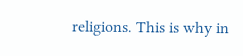religions. This is why in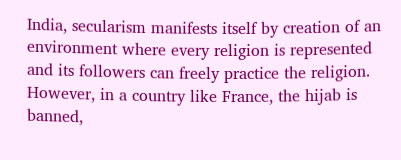India, secularism manifests itself by creation of an environment where every religion is represented and its followers can freely practice the religion. However, in a country like France, the hijab is banned,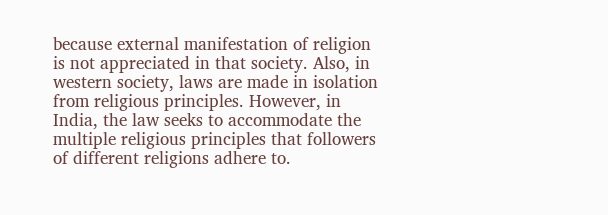because external manifestation of religion is not appreciated in that society. Also, in western society, laws are made in isolation from religious principles. However, in India, the law seeks to accommodate the multiple religious principles that followers of different religions adhere to.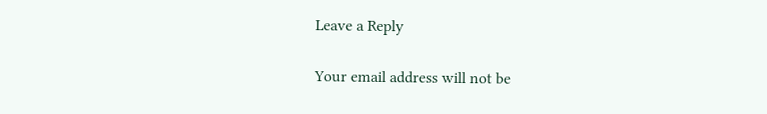Leave a Reply

Your email address will not be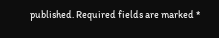published. Required fields are marked *